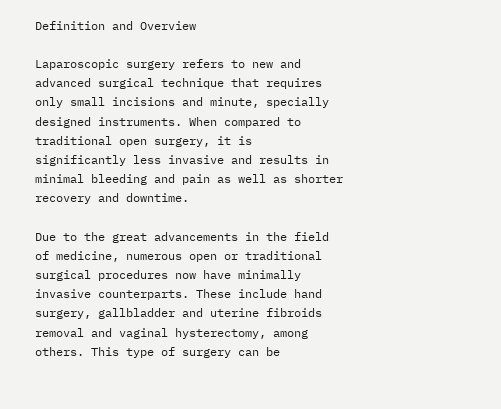Definition and Overview

Laparoscopic surgery refers to new and advanced surgical technique that requires only small incisions and minute, specially designed instruments. When compared to traditional open surgery, it is significantly less invasive and results in minimal bleeding and pain as well as shorter recovery and downtime.

Due to the great advancements in the field of medicine, numerous open or traditional surgical procedures now have minimally invasive counterparts. These include hand surgery, gallbladder and uterine fibroids removal and vaginal hysterectomy, among others. This type of surgery can be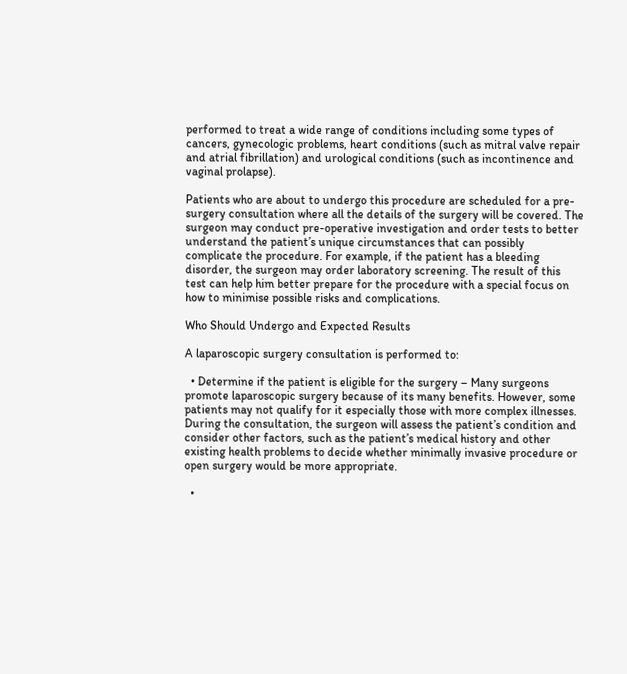performed to treat a wide range of conditions including some types of cancers, gynecologic problems, heart conditions (such as mitral valve repair and atrial fibrillation) and urological conditions (such as incontinence and vaginal prolapse).

Patients who are about to undergo this procedure are scheduled for a pre-surgery consultation where all the details of the surgery will be covered. The surgeon may conduct pre-operative investigation and order tests to better understand the patient’s unique circumstances that can possibly complicate the procedure. For example, if the patient has a bleeding disorder, the surgeon may order laboratory screening. The result of this test can help him better prepare for the procedure with a special focus on how to minimise possible risks and complications.

Who Should Undergo and Expected Results

A laparoscopic surgery consultation is performed to:

  • Determine if the patient is eligible for the surgery – Many surgeons promote laparoscopic surgery because of its many benefits. However, some patients may not qualify for it especially those with more complex illnesses. During the consultation, the surgeon will assess the patient’s condition and consider other factors, such as the patient’s medical history and other existing health problems to decide whether minimally invasive procedure or open surgery would be more appropriate.

  •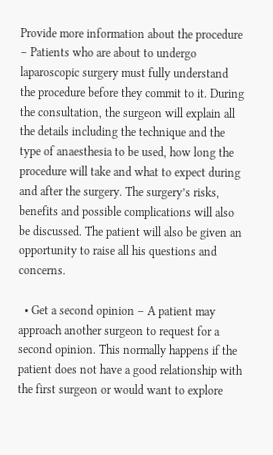Provide more information about the procedure – Patients who are about to undergo laparoscopic surgery must fully understand the procedure before they commit to it. During the consultation, the surgeon will explain all the details including the technique and the type of anaesthesia to be used, how long the procedure will take and what to expect during and after the surgery. The surgery’s risks, benefits and possible complications will also be discussed. The patient will also be given an opportunity to raise all his questions and concerns.

  • Get a second opinion – A patient may approach another surgeon to request for a second opinion. This normally happens if the patient does not have a good relationship with the first surgeon or would want to explore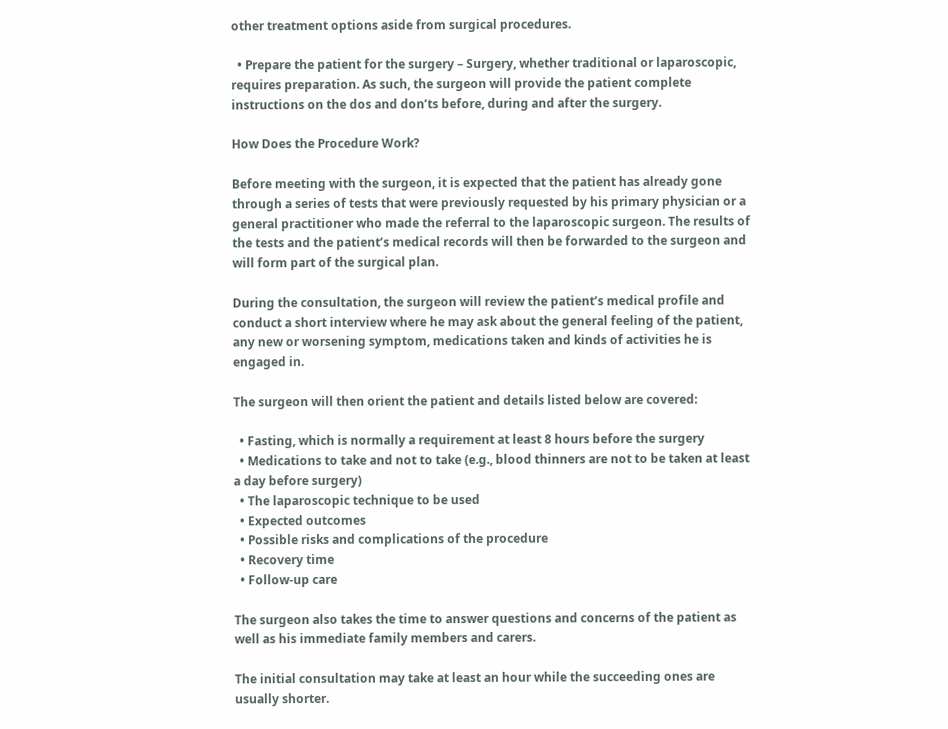other treatment options aside from surgical procedures.

  • Prepare the patient for the surgery – Surgery, whether traditional or laparoscopic, requires preparation. As such, the surgeon will provide the patient complete instructions on the dos and don’ts before, during and after the surgery.

How Does the Procedure Work?

Before meeting with the surgeon, it is expected that the patient has already gone through a series of tests that were previously requested by his primary physician or a general practitioner who made the referral to the laparoscopic surgeon. The results of the tests and the patient’s medical records will then be forwarded to the surgeon and will form part of the surgical plan.

During the consultation, the surgeon will review the patient’s medical profile and conduct a short interview where he may ask about the general feeling of the patient, any new or worsening symptom, medications taken and kinds of activities he is engaged in.

The surgeon will then orient the patient and details listed below are covered:

  • Fasting, which is normally a requirement at least 8 hours before the surgery
  • Medications to take and not to take (e.g., blood thinners are not to be taken at least a day before surgery)
  • The laparoscopic technique to be used
  • Expected outcomes
  • Possible risks and complications of the procedure
  • Recovery time
  • Follow-up care

The surgeon also takes the time to answer questions and concerns of the patient as well as his immediate family members and carers.

The initial consultation may take at least an hour while the succeeding ones are usually shorter.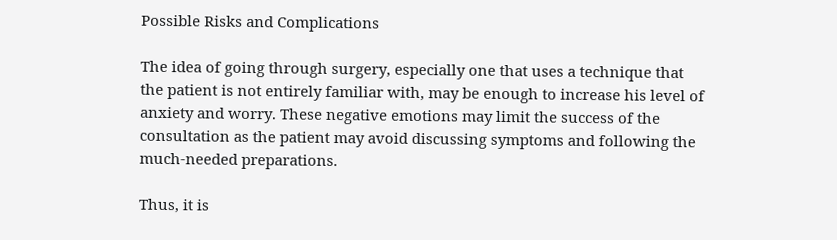Possible Risks and Complications

The idea of going through surgery, especially one that uses a technique that the patient is not entirely familiar with, may be enough to increase his level of anxiety and worry. These negative emotions may limit the success of the consultation as the patient may avoid discussing symptoms and following the much-needed preparations.

Thus, it is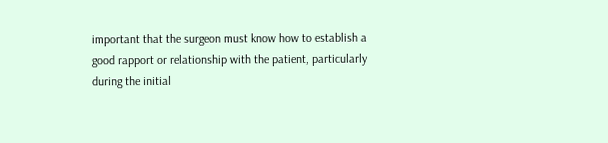important that the surgeon must know how to establish a good rapport or relationship with the patient, particularly during the initial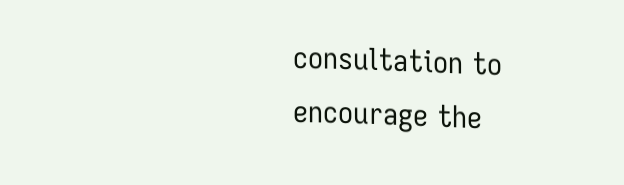consultation to encourage the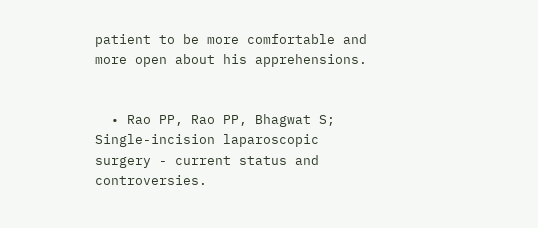patient to be more comfortable and more open about his apprehensions.


  • Rao PP, Rao PP, Bhagwat S; Single-incision laparoscopic surgery - current status and controversies.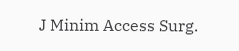J Minim Access Surg.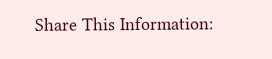Share This Information: